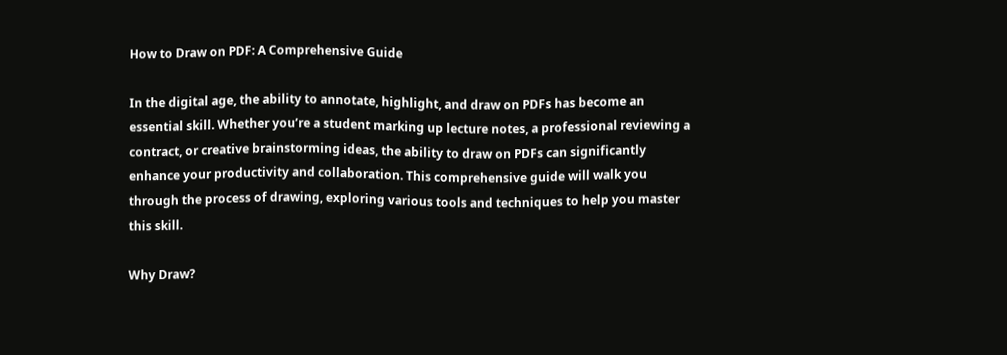How to Draw on PDF: A Comprehensive Guide

In the digital age, the ability to annotate, highlight, and draw on PDFs has become an essential skill. Whether you’re a student marking up lecture notes, a professional reviewing a contract, or creative brainstorming ideas, the ability to draw on PDFs can significantly enhance your productivity and collaboration. This comprehensive guide will walk you through the process of drawing, exploring various tools and techniques to help you master this skill.

Why Draw?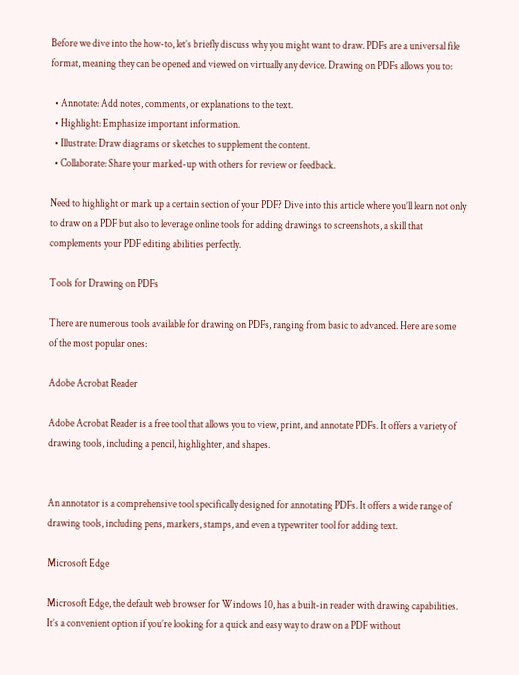Before we dive into the how-to, let’s briefly discuss why you might want to draw. PDFs are a universal file format, meaning they can be opened and viewed on virtually any device. Drawing on PDFs allows you to:

  • Annotate: Add notes, comments, or explanations to the text.
  • Highlight: Emphasize important information.
  • Illustrate: Draw diagrams or sketches to supplement the content.
  • Collaborate: Share your marked-up with others for review or feedback.

Need to highlight or mark up a certain section of your PDF? Dive into this article where you’ll learn not only to draw on a PDF but also to leverage online tools for adding drawings to screenshots, a skill that complements your PDF editing abilities perfectly.

Tools for Drawing on PDFs

There are numerous tools available for drawing on PDFs, ranging from basic to advanced. Here are some of the most popular ones:

Adobe Acrobat Reader

Adobe Acrobat Reader is a free tool that allows you to view, print, and annotate PDFs. It offers a variety of drawing tools, including a pencil, highlighter, and shapes.


An annotator is a comprehensive tool specifically designed for annotating PDFs. It offers a wide range of drawing tools, including pens, markers, stamps, and even a typewriter tool for adding text.

Microsoft Edge

Microsoft Edge, the default web browser for Windows 10, has a built-in reader with drawing capabilities. It’s a convenient option if you’re looking for a quick and easy way to draw on a PDF without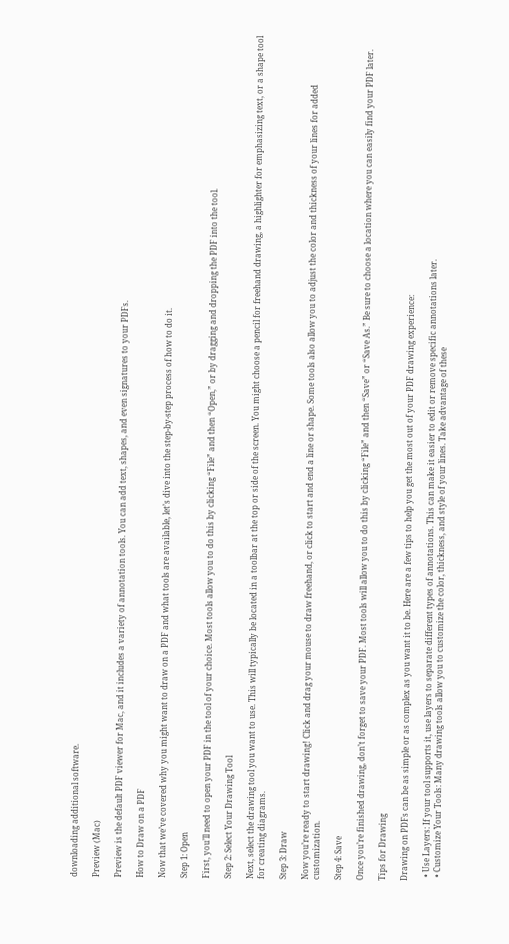downloading additional software.

Preview (Mac)

Preview is the default PDF viewer for Mac, and it includes a variety of annotation tools. You can add text, shapes, and even signatures to your PDFs.

How to Draw on a PDF

Now that we’ve covered why you might want to draw on a PDF and what tools are available, let’s dive into the step-by-step process of how to do it.

Step 1: Open

First, you’ll need to open your PDF in the tool of your choice. Most tools allow you to do this by clicking “File” and then “Open,” or by dragging and dropping the PDF into the tool.

Step 2: Select Your Drawing Tool

Next, select the drawing tool you want to use. This will typically be located in a toolbar at the top or side of the screen. You might choose a pencil for freehand drawing, a highlighter for emphasizing text, or a shape tool for creating diagrams.

Step 3: Draw

Now you’re ready to start drawing! Click and drag your mouse to draw freehand, or click to start and end a line or shape. Some tools also allow you to adjust the color and thickness of your lines for added customization.

Step 4: Save

Once you’re finished drawing, don’t forget to save your PDF. Most tools will allow you to do this by clicking “File” and then “Save” or “Save As.” Be sure to choose a location where you can easily find your PDF later.

Tips for Drawing

Drawing on PDFs can be as simple or as complex as you want it to be. Here are a few tips to help you get the most out of your PDF drawing experience:

  • Use Layers: If your tool supports it, use layers to separate different types of annotations. This can make it easier to edit or remove specific annotations later.
  • Customize Your Tools: Many drawing tools allow you to customize the color, thickness, and style of your lines. Take advantage of these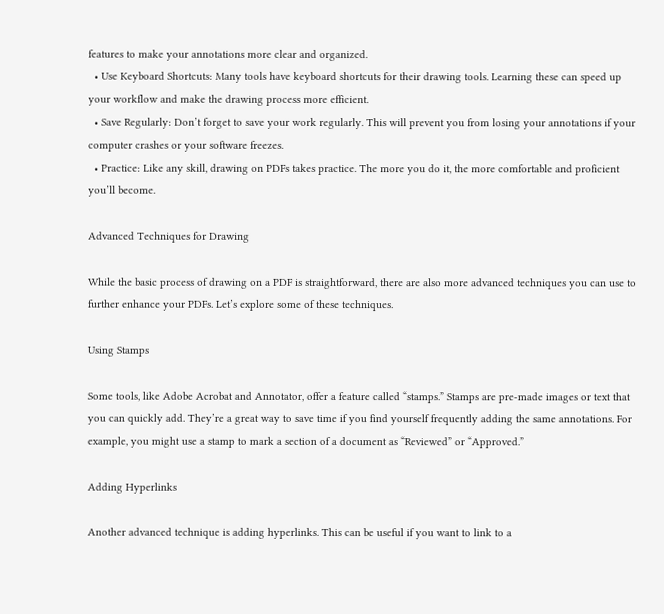features to make your annotations more clear and organized.
  • Use Keyboard Shortcuts: Many tools have keyboard shortcuts for their drawing tools. Learning these can speed up your workflow and make the drawing process more efficient.
  • Save Regularly: Don’t forget to save your work regularly. This will prevent you from losing your annotations if your computer crashes or your software freezes.
  • Practice: Like any skill, drawing on PDFs takes practice. The more you do it, the more comfortable and proficient you’ll become.

Advanced Techniques for Drawing

While the basic process of drawing on a PDF is straightforward, there are also more advanced techniques you can use to further enhance your PDFs. Let’s explore some of these techniques.

Using Stamps

Some tools, like Adobe Acrobat and Annotator, offer a feature called “stamps.” Stamps are pre-made images or text that you can quickly add. They’re a great way to save time if you find yourself frequently adding the same annotations. For example, you might use a stamp to mark a section of a document as “Reviewed” or “Approved.”

Adding Hyperlinks

Another advanced technique is adding hyperlinks. This can be useful if you want to link to a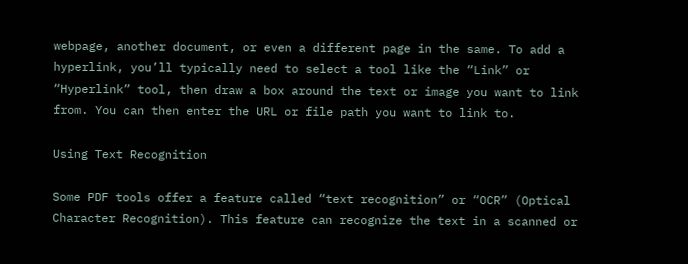webpage, another document, or even a different page in the same. To add a hyperlink, you’ll typically need to select a tool like the “Link” or “Hyperlink” tool, then draw a box around the text or image you want to link from. You can then enter the URL or file path you want to link to.

Using Text Recognition

Some PDF tools offer a feature called “text recognition” or “OCR” (Optical Character Recognition). This feature can recognize the text in a scanned or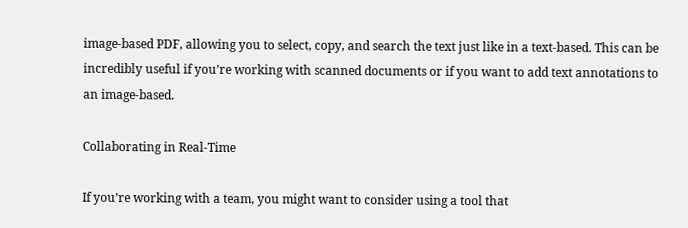image-based PDF, allowing you to select, copy, and search the text just like in a text-based. This can be incredibly useful if you’re working with scanned documents or if you want to add text annotations to an image-based.

Collaborating in Real-Time

If you’re working with a team, you might want to consider using a tool that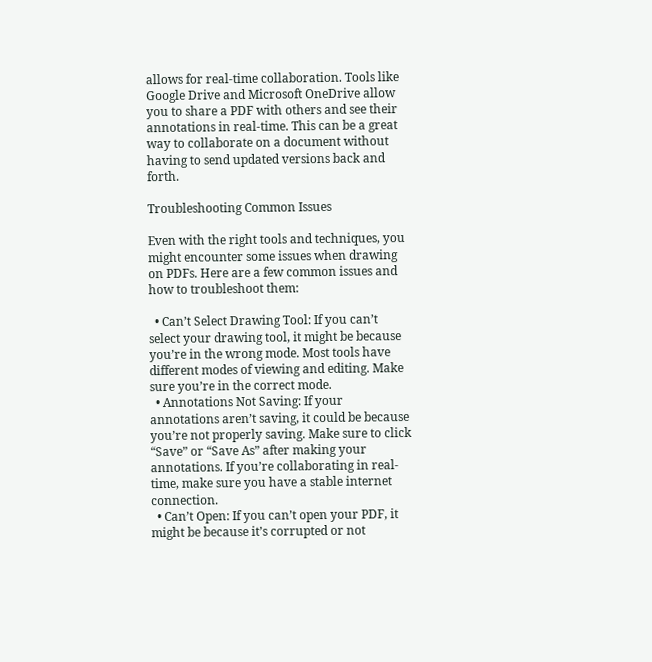allows for real-time collaboration. Tools like Google Drive and Microsoft OneDrive allow you to share a PDF with others and see their annotations in real-time. This can be a great way to collaborate on a document without having to send updated versions back and forth.

Troubleshooting Common Issues

Even with the right tools and techniques, you might encounter some issues when drawing on PDFs. Here are a few common issues and how to troubleshoot them:

  • Can’t Select Drawing Tool: If you can’t select your drawing tool, it might be because you’re in the wrong mode. Most tools have different modes of viewing and editing. Make sure you’re in the correct mode.
  • Annotations Not Saving: If your annotations aren’t saving, it could be because you’re not properly saving. Make sure to click “Save” or “Save As” after making your annotations. If you’re collaborating in real-time, make sure you have a stable internet connection.
  • Can’t Open: If you can’t open your PDF, it might be because it’s corrupted or not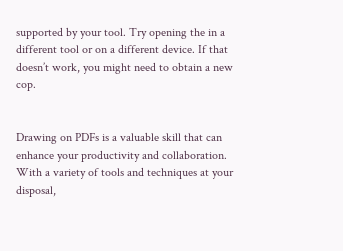supported by your tool. Try opening the in a different tool or on a different device. If that doesn’t work, you might need to obtain a new cop.


Drawing on PDFs is a valuable skill that can enhance your productivity and collaboration. With a variety of tools and techniques at your disposal,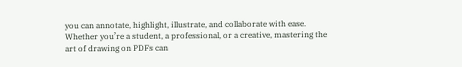you can annotate, highlight, illustrate, and collaborate with ease. Whether you’re a student, a professional, or a creative, mastering the art of drawing on PDFs can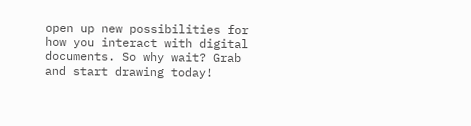open up new possibilities for how you interact with digital documents. So why wait? Grab and start drawing today!